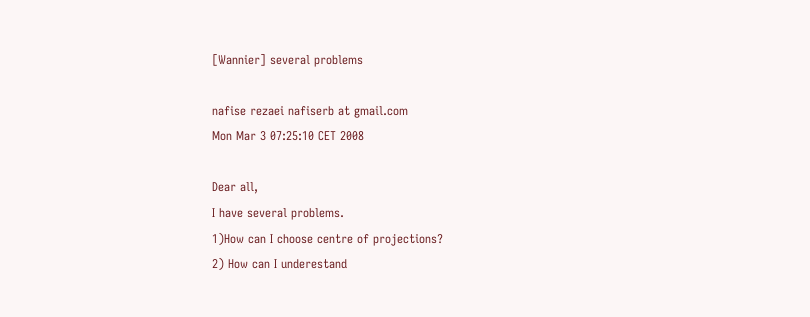[Wannier] several problems

nafise rezaei nafiserb at gmail.com
Mon Mar 3 07:25:10 CET 2008

Dear all,
I have several problems.
1)How can I choose centre of projections?
2) How can I underestand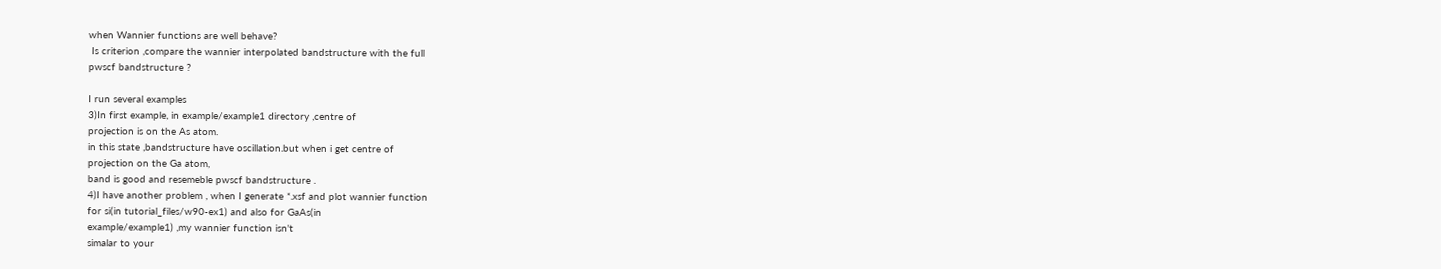when Wannier functions are well behave?
 Is criterion ,compare the wannier interpolated bandstructure with the full
pwscf bandstructure ?

I run several examples
3)In first example, in example/example1 directory ,centre of
projection is on the As atom.
in this state ,bandstructure have oscillation.but when i get centre of
projection on the Ga atom,
band is good and resemeble pwscf bandstructure .
4)I have another problem , when I generate *.xsf and plot wannier function
for si(in tutorial_files/w90-ex1) and also for GaAs(in
example/example1) ,my wannier function isn't
simalar to your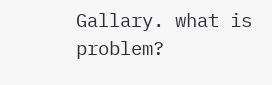Gallary. what is problem?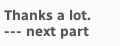Thanks a lot.
--- next part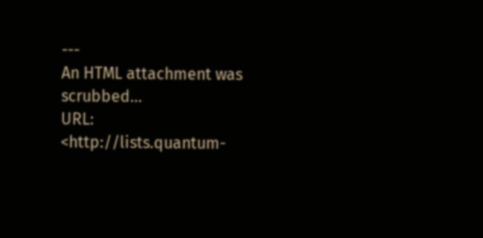---
An HTML attachment was scrubbed...
URL: <http://lists.quantum-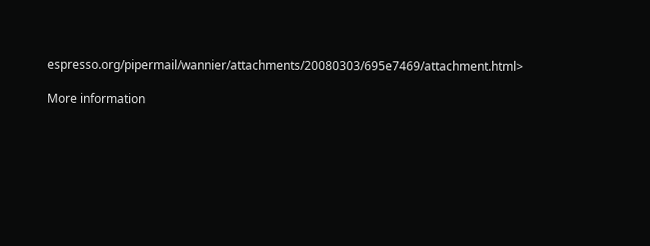espresso.org/pipermail/wannier/attachments/20080303/695e7469/attachment.html>

More information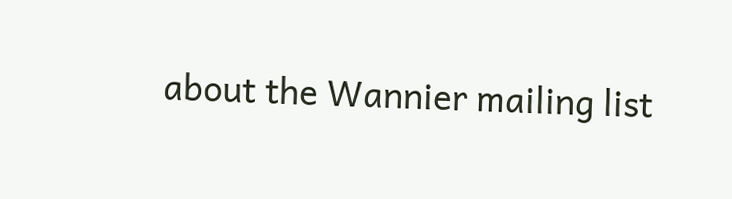about the Wannier mailing list